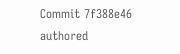Commit 7f388e46 authored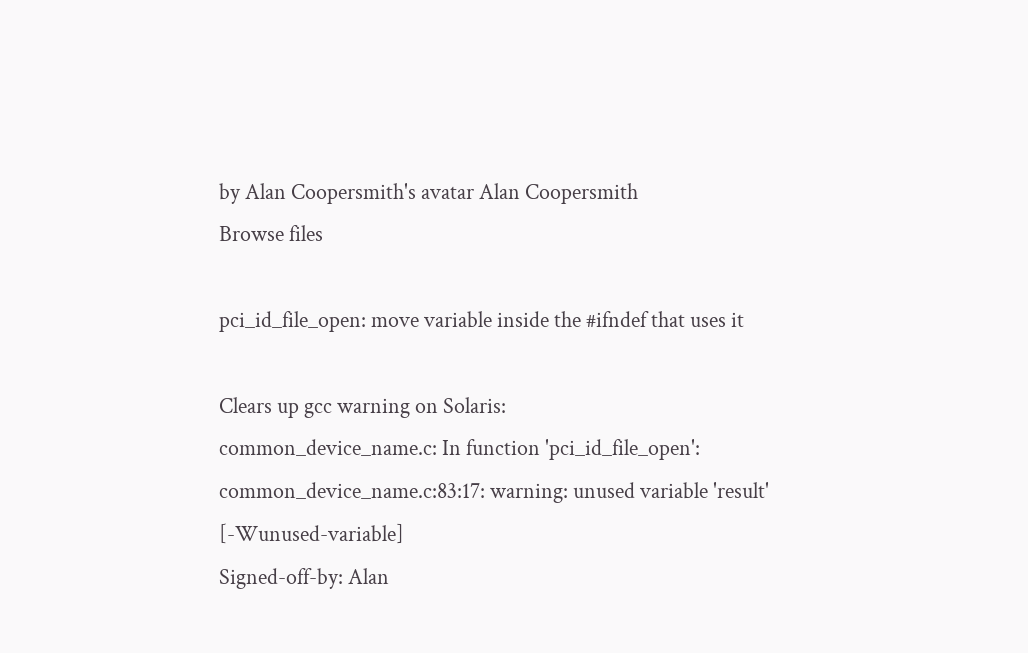by Alan Coopersmith's avatar Alan Coopersmith
Browse files

pci_id_file_open: move variable inside the #ifndef that uses it

Clears up gcc warning on Solaris:
common_device_name.c: In function 'pci_id_file_open':
common_device_name.c:83:17: warning: unused variable 'result' [-Wunused-variable]
Signed-off-by: Alan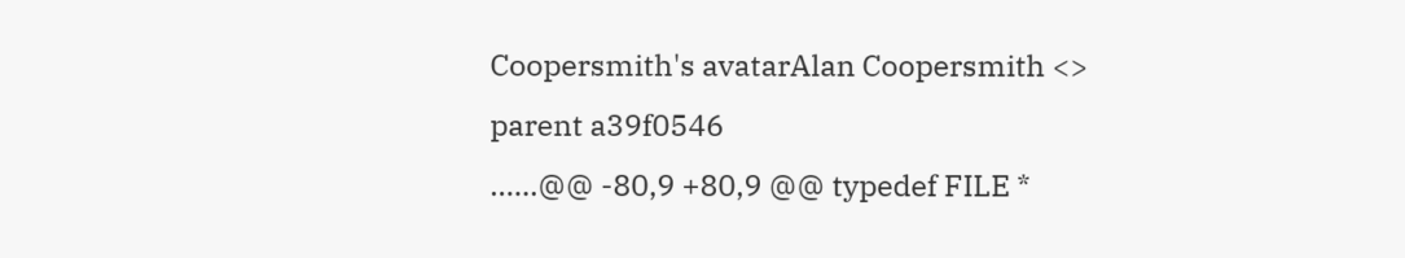Coopersmith's avatarAlan Coopersmith <>
parent a39f0546
......@@ -80,9 +80,9 @@ typedef FILE *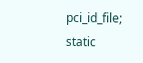pci_id_file;
static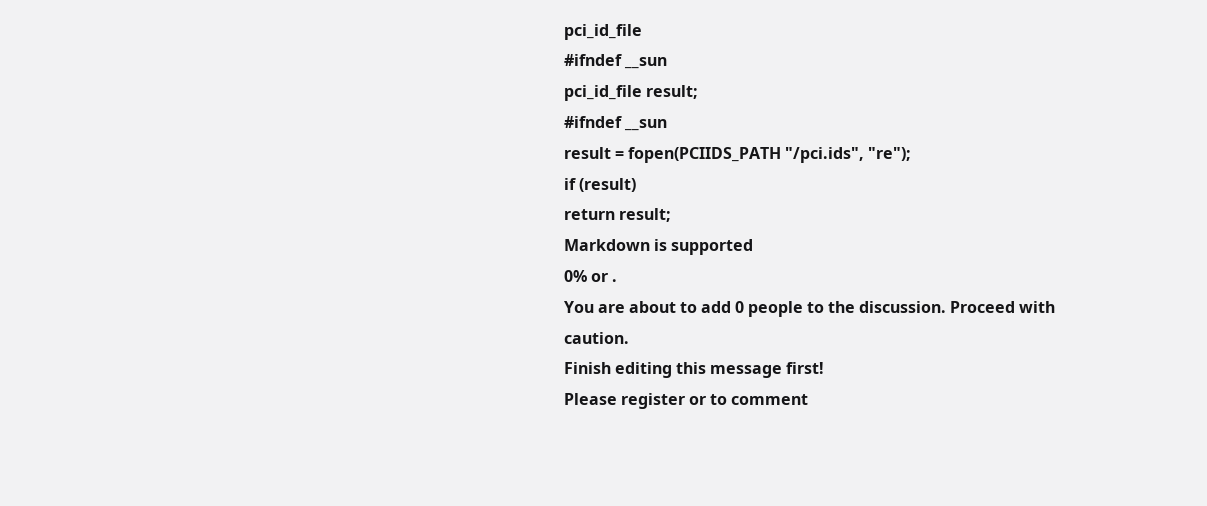pci_id_file
#ifndef __sun
pci_id_file result;
#ifndef __sun
result = fopen(PCIIDS_PATH "/pci.ids", "re");
if (result)
return result;
Markdown is supported
0% or .
You are about to add 0 people to the discussion. Proceed with caution.
Finish editing this message first!
Please register or to comment